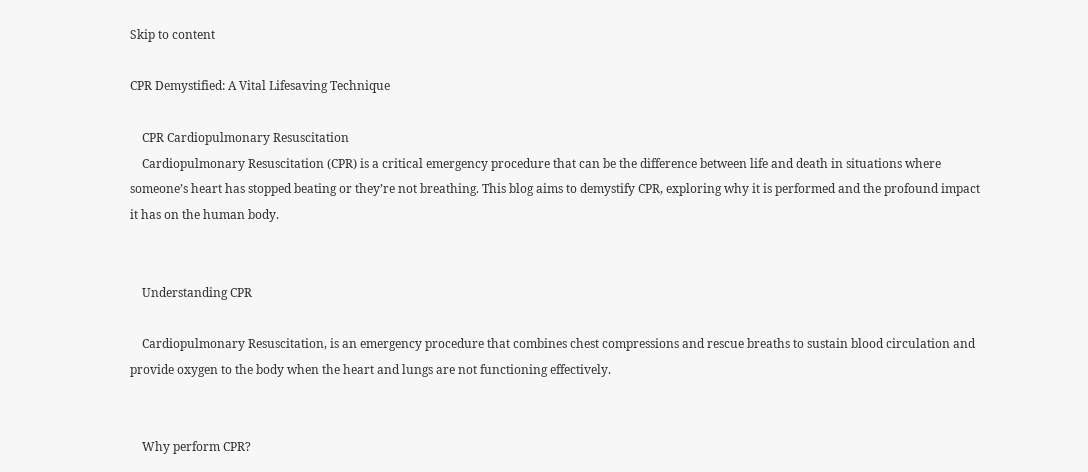Skip to content

CPR Demystified: A Vital Lifesaving Technique

    CPR Cardiopulmonary Resuscitation
    Cardiopulmonary Resuscitation (CPR) is a critical emergency procedure that can be the difference between life and death in situations where someone’s heart has stopped beating or they’re not breathing. This blog aims to demystify CPR, exploring why it is performed and the profound impact it has on the human body.


    Understanding CPR

    Cardiopulmonary Resuscitation, is an emergency procedure that combines chest compressions and rescue breaths to sustain blood circulation and provide oxygen to the body when the heart and lungs are not functioning effectively.


    Why perform CPR?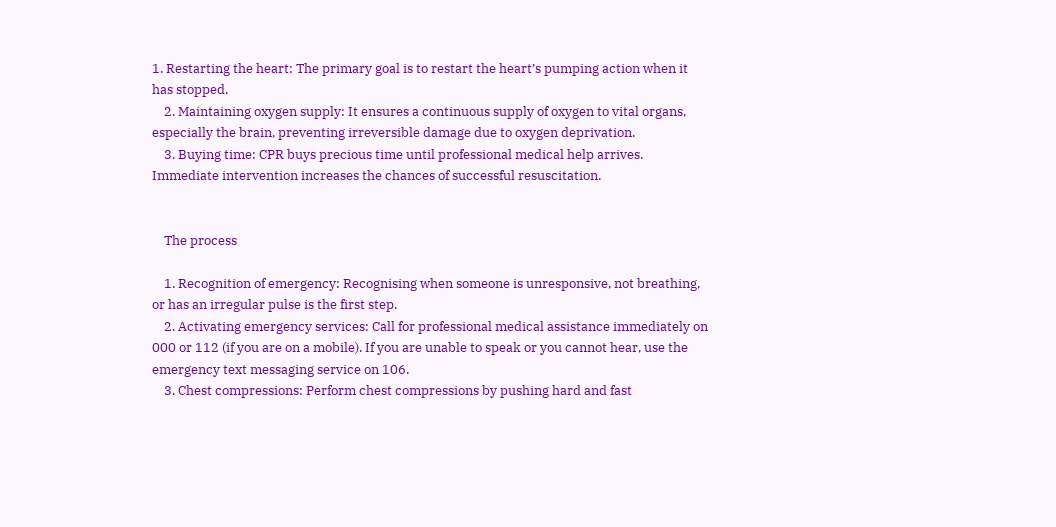1. Restarting the heart: The primary goal is to restart the heart’s pumping action when it has stopped.
    2. Maintaining oxygen supply: It ensures a continuous supply of oxygen to vital organs, especially the brain, preventing irreversible damage due to oxygen deprivation.
    3. Buying time: CPR buys precious time until professional medical help arrives. Immediate intervention increases the chances of successful resuscitation.


    The process

    1. Recognition of emergency: Recognising when someone is unresponsive, not breathing, or has an irregular pulse is the first step.
    2. Activating emergency services: Call for professional medical assistance immediately on 000 or 112 (if you are on a mobile). If you are unable to speak or you cannot hear, use the emergency text messaging service on 106.
    3. Chest compressions: Perform chest compressions by pushing hard and fast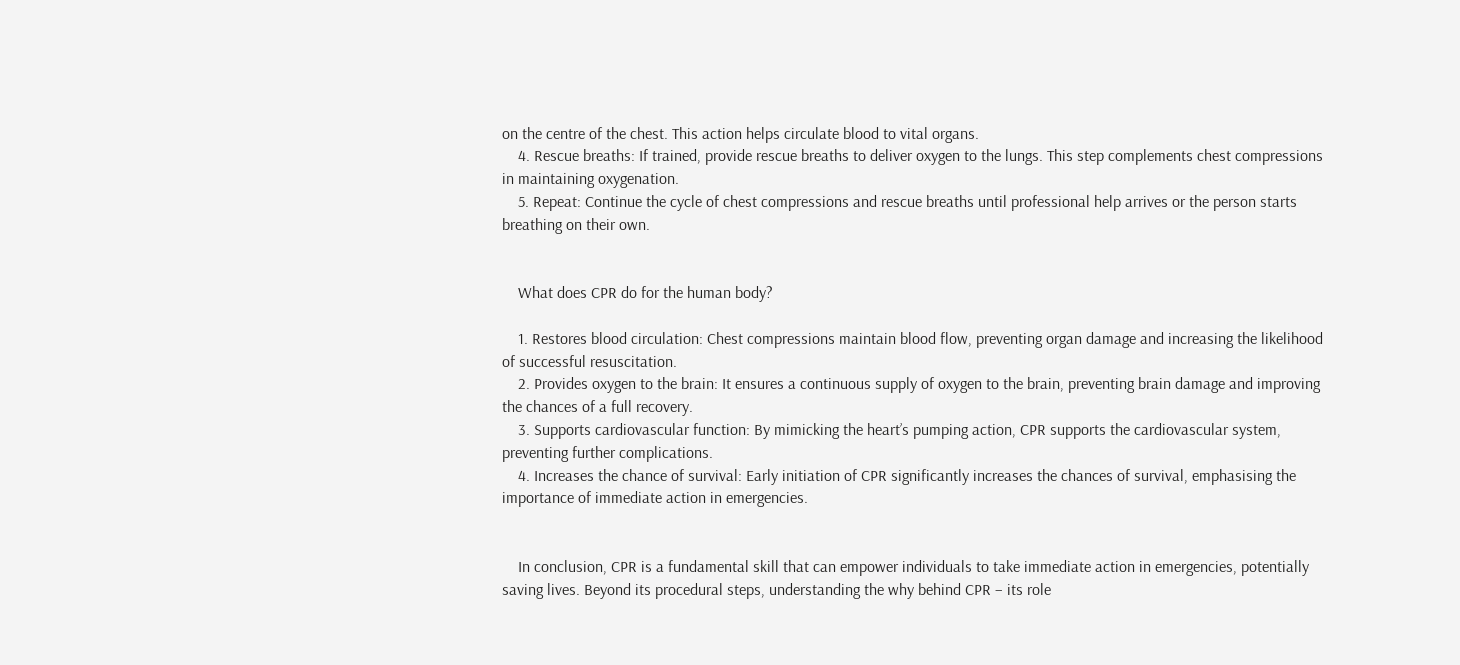on the centre of the chest. This action helps circulate blood to vital organs.
    4. Rescue breaths: If trained, provide rescue breaths to deliver oxygen to the lungs. This step complements chest compressions in maintaining oxygenation.
    5. Repeat: Continue the cycle of chest compressions and rescue breaths until professional help arrives or the person starts breathing on their own.


    What does CPR do for the human body?

    1. Restores blood circulation: Chest compressions maintain blood flow, preventing organ damage and increasing the likelihood of successful resuscitation.
    2. Provides oxygen to the brain: It ensures a continuous supply of oxygen to the brain, preventing brain damage and improving the chances of a full recovery.
    3. Supports cardiovascular function: By mimicking the heart’s pumping action, CPR supports the cardiovascular system, preventing further complications.
    4. Increases the chance of survival: Early initiation of CPR significantly increases the chances of survival, emphasising the importance of immediate action in emergencies.


    In conclusion, CPR is a fundamental skill that can empower individuals to take immediate action in emergencies, potentially saving lives. Beyond its procedural steps, understanding the why behind CPR – its role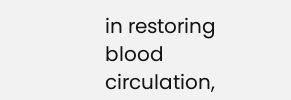in restoring blood circulation,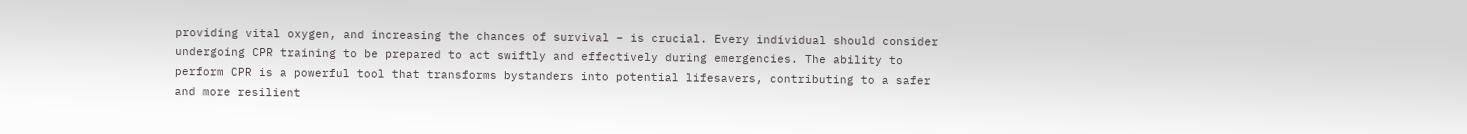providing vital oxygen, and increasing the chances of survival – is crucial. Every individual should consider undergoing CPR training to be prepared to act swiftly and effectively during emergencies. The ability to perform CPR is a powerful tool that transforms bystanders into potential lifesavers, contributing to a safer and more resilient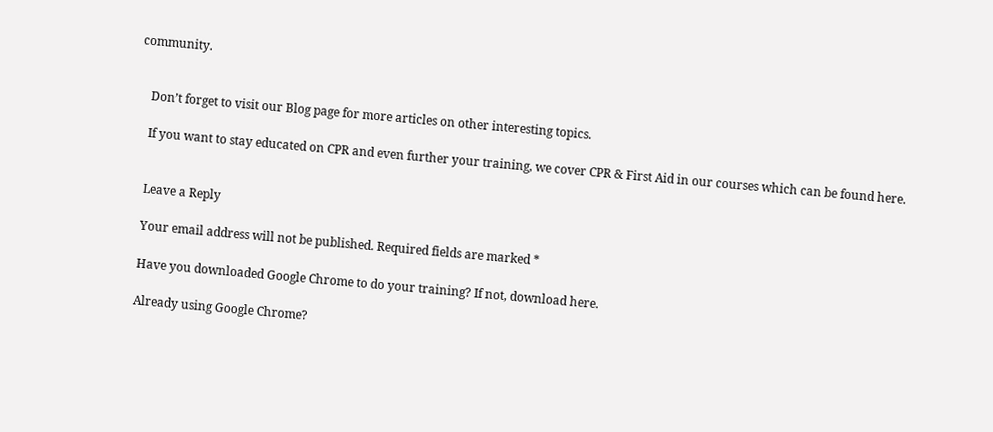community.


    Don’t forget to visit our Blog page for more articles on other interesting topics.

    If you want to stay educated on CPR and even further your training, we cover CPR & First Aid in our courses which can be found here.


    Leave a Reply

    Your email address will not be published. Required fields are marked *

    Have you downloaded Google Chrome to do your training? If not, download here.

    Already using Google Chrome?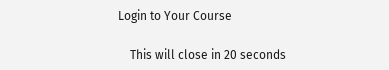Login to Your Course

    This will close in 20 seconds